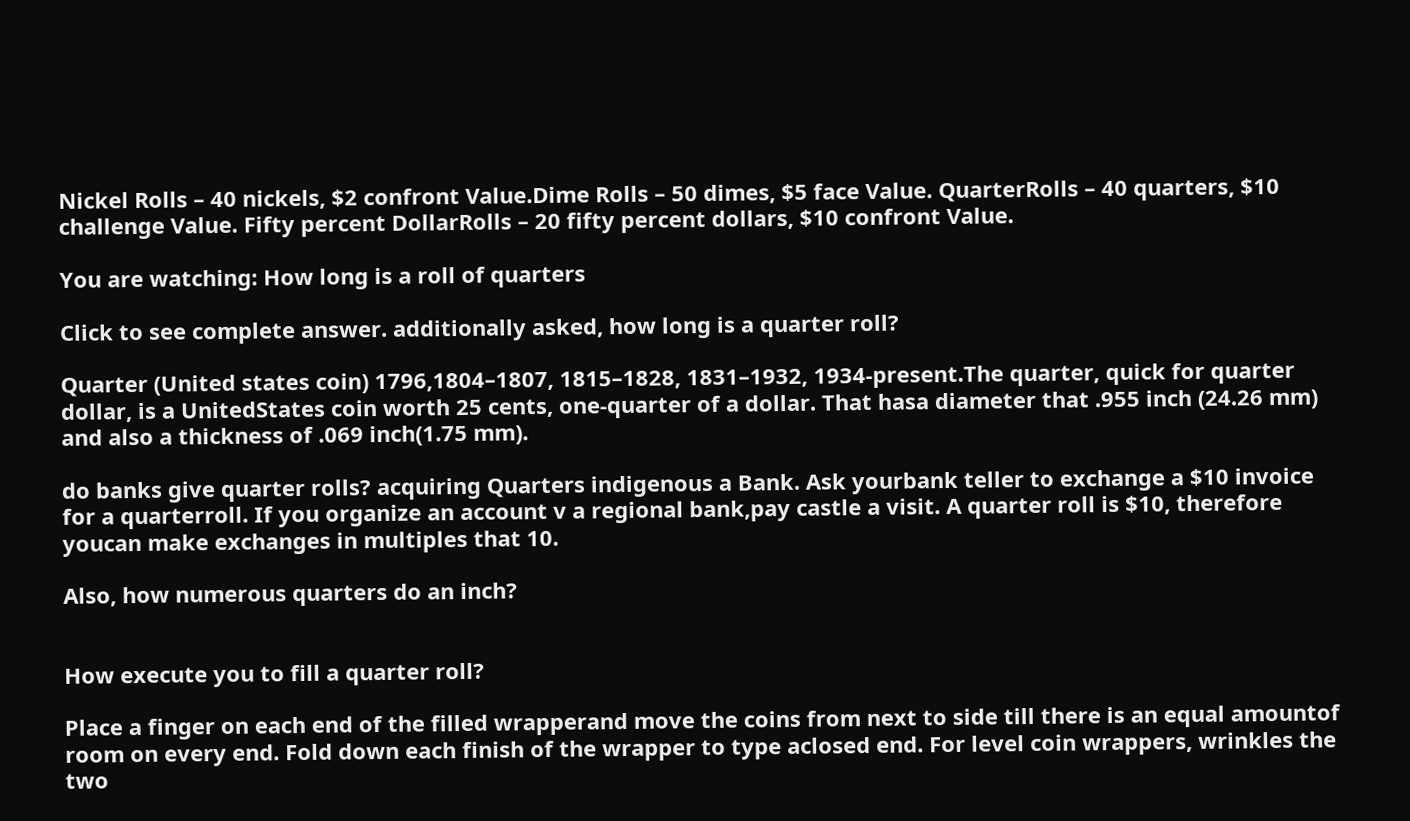Nickel Rolls – 40 nickels, $2 confront Value.Dime Rolls – 50 dimes, $5 face Value. QuarterRolls – 40 quarters, $10 challenge Value. Fifty percent DollarRolls – 20 fifty percent dollars, $10 confront Value.

You are watching: How long is a roll of quarters

Click to see complete answer. additionally asked, how long is a quarter roll?

Quarter (United states coin) 1796,1804–1807, 1815–1828, 1831–1932, 1934-present.The quarter, quick for quarter dollar, is a UnitedStates coin worth 25 cents, one-quarter of a dollar. That hasa diameter that .955 inch (24.26 mm) and also a thickness of .069 inch(1.75 mm).

do banks give quarter rolls? acquiring Quarters indigenous a Bank. Ask yourbank teller to exchange a $10 invoice for a quarterroll. If you organize an account v a regional bank,pay castle a visit. A quarter roll is $10, therefore youcan make exchanges in multiples that 10.

Also, how numerous quarters do an inch?


How execute you to fill a quarter roll?

Place a finger on each end of the filled wrapperand move the coins from next to side till there is an equal amountof room on every end. Fold down each finish of the wrapper to type aclosed end. For level coin wrappers, wrinkles the two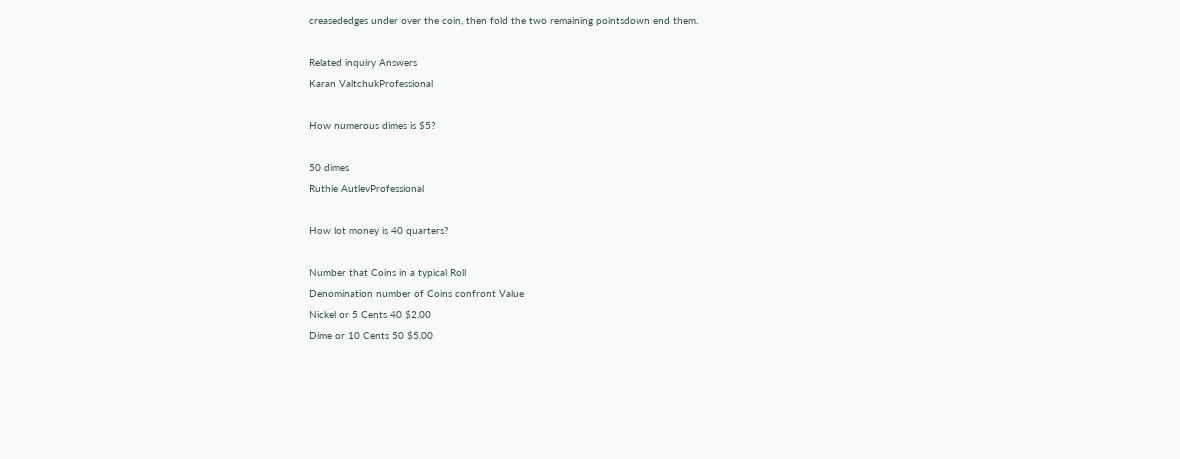creasededges under over the coin, then fold the two remaining pointsdown end them.

Related inquiry Answers
Karan ValtchukProfessional

How numerous dimes is $5?

50 dimes
Ruthie AutlevProfessional

How lot money is 40 quarters?

Number that Coins in a typical Roll
Denomination number of Coins confront Value
Nickel or 5 Cents 40 $2.00
Dime or 10 Cents 50 $5.00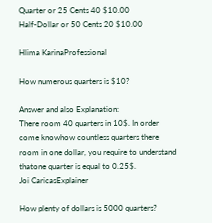Quarter or 25 Cents 40 $10.00
Half-Dollar or 50 Cents 20 $10.00

Hlima KarinaProfessional

How numerous quarters is $10?

Answer and also Explanation:
There room 40 quarters in 10$. In order come knowhow countless quarters there room in one dollar, you require to understand thatone quarter is equal to 0.25$.
Joi CaricasExplainer

How plenty of dollars is 5000 quarters?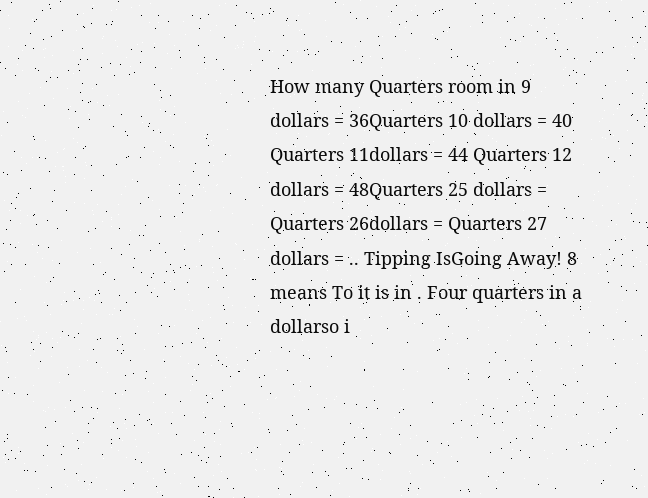How many Quarters room in 9 dollars = 36Quarters 10 dollars = 40 Quarters 11dollars = 44 Quarters 12 dollars = 48Quarters 25 dollars = Quarters 26dollars = Quarters 27 dollars = .. Tipping IsGoing Away! 8 means To it is in . Four quarters in a dollarso i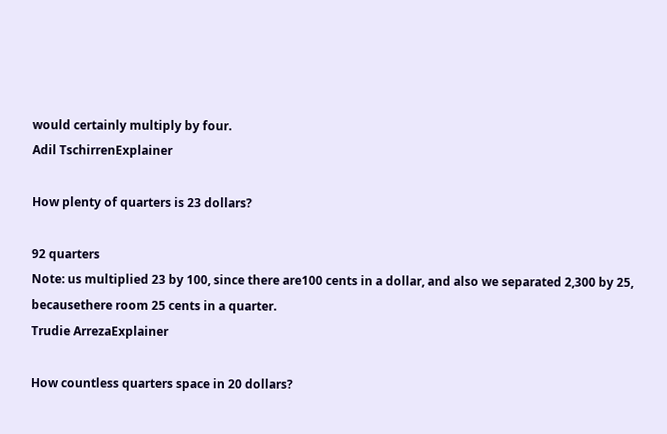would certainly multiply by four.
Adil TschirrenExplainer

How plenty of quarters is 23 dollars?

92 quarters
Note: us multiplied 23 by 100, since there are100 cents in a dollar, and also we separated 2,300 by 25, becausethere room 25 cents in a quarter.
Trudie ArrezaExplainer

How countless quarters space in 20 dollars?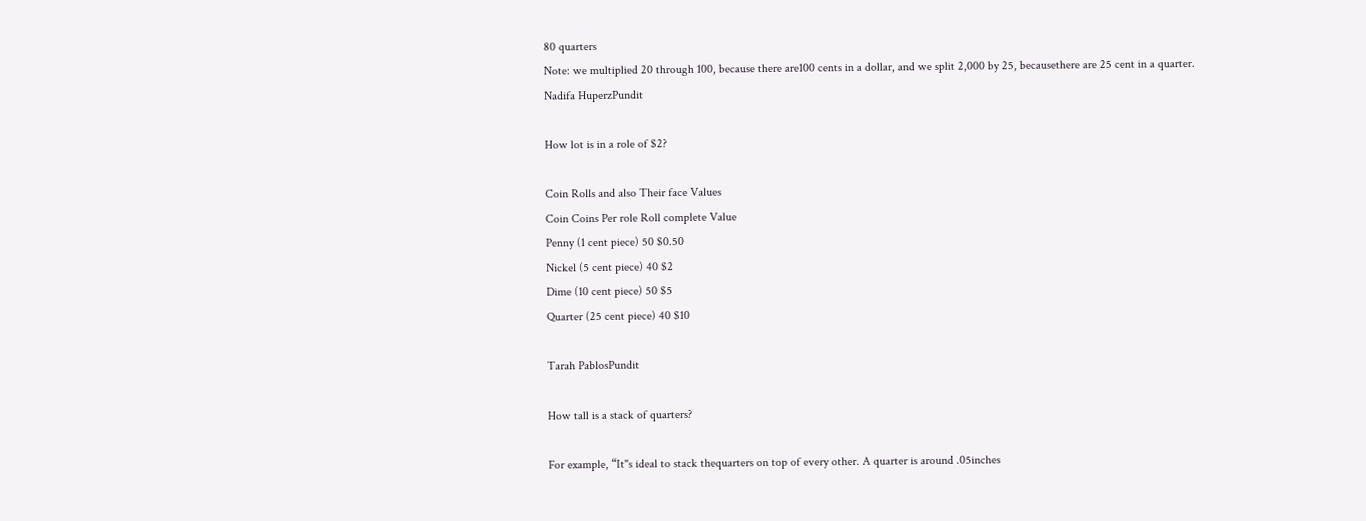80 quarters
Note: we multiplied 20 through 100, because there are100 cents in a dollar, and we split 2,000 by 25, becausethere are 25 cent in a quarter.
Nadifa HuperzPundit

How lot is in a role of $2?

Coin Rolls and also Their face Values
Coin Coins Per role Roll complete Value
Penny (1 cent piece) 50 $0.50
Nickel (5 cent piece) 40 $2
Dime (10 cent piece) 50 $5
Quarter (25 cent piece) 40 $10

Tarah PablosPundit

How tall is a stack of quarters?

For example, “It"s ideal to stack thequarters on top of every other. A quarter is around .05inches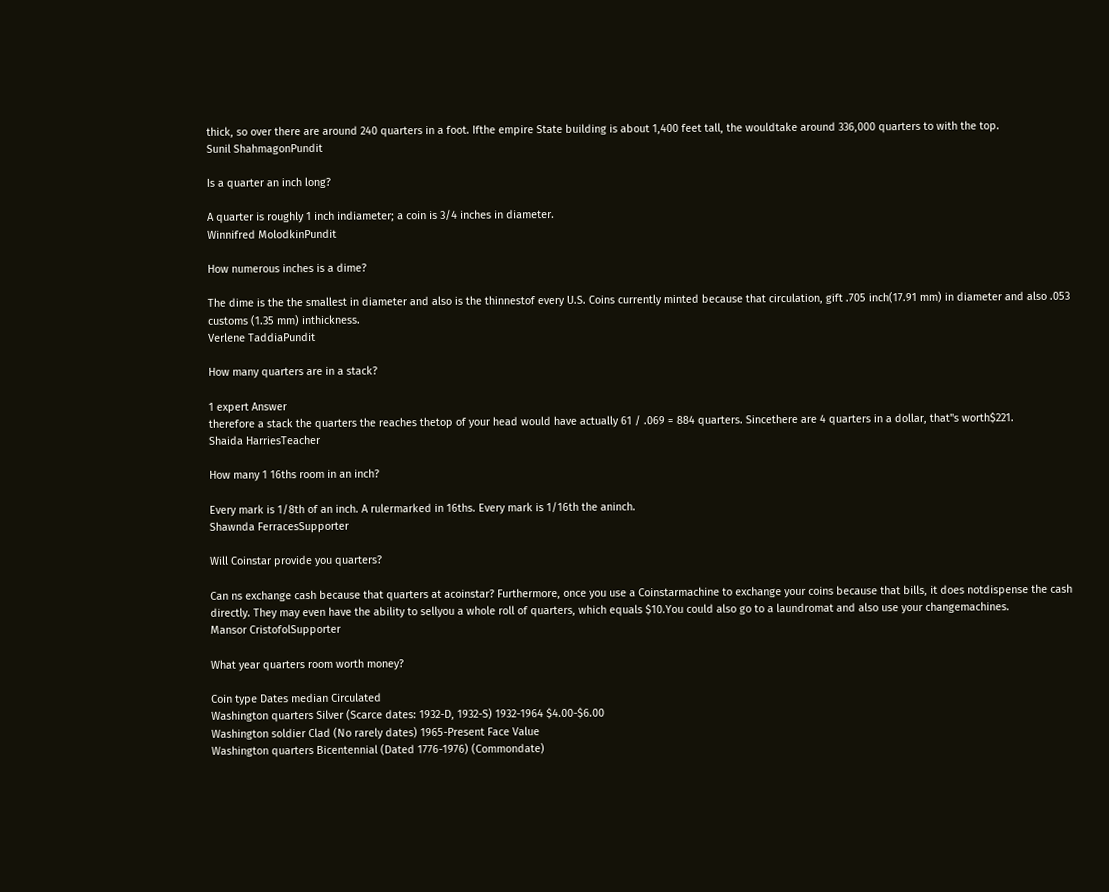thick, so over there are around 240 quarters in a foot. Ifthe empire State building is about 1,400 feet tall, the wouldtake around 336,000 quarters to with the top.
Sunil ShahmagonPundit

Is a quarter an inch long?

A quarter is roughly 1 inch indiameter; a coin is 3/4 inches in diameter.
Winnifred MolodkinPundit

How numerous inches is a dime?

The dime is the the smallest in diameter and also is the thinnestof every U.S. Coins currently minted because that circulation, gift .705 inch(17.91 mm) in diameter and also .053 customs (1.35 mm) inthickness.
Verlene TaddiaPundit

How many quarters are in a stack?

1 expert Answer
therefore a stack the quarters the reaches thetop of your head would have actually 61 / .069 = 884 quarters. Sincethere are 4 quarters in a dollar, that"s worth$221.
Shaida HarriesTeacher

How many 1 16ths room in an inch?

Every mark is 1/8th of an inch. A rulermarked in 16ths. Every mark is 1/16th the aninch.
Shawnda FerracesSupporter

Will Coinstar provide you quarters?

Can ns exchange cash because that quarters at acoinstar? Furthermore, once you use a Coinstarmachine to exchange your coins because that bills, it does notdispense the cash directly. They may even have the ability to sellyou a whole roll of quarters, which equals $10.You could also go to a laundromat and also use your changemachines.
Mansor CristofolSupporter

What year quarters room worth money?

Coin type Dates median Circulated
Washington quarters Silver (Scarce dates: 1932-D, 1932-S) 1932-1964 $4.00-$6.00
Washington soldier Clad (No rarely dates) 1965-Present Face Value
Washington quarters Bicentennial (Dated 1776-1976) (Commondate)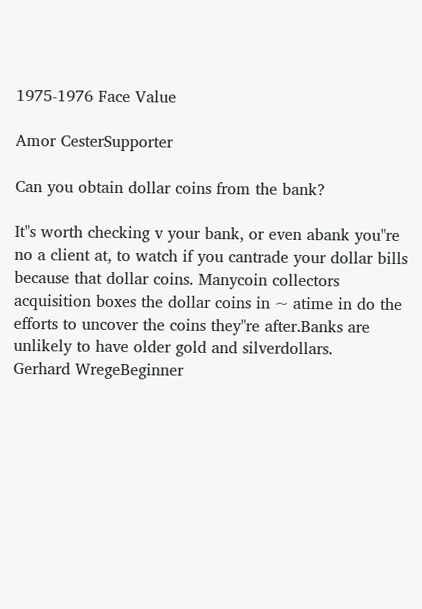1975-1976 Face Value

Amor CesterSupporter

Can you obtain dollar coins from the bank?

It"s worth checking v your bank, or even abank you"re no a client at, to watch if you cantrade your dollar bills because that dollar coins. Manycoin collectors acquisition boxes the dollar coins in ~ atime in do the efforts to uncover the coins they"re after.Banks are unlikely to have older gold and silverdollars.
Gerhard WregeBeginner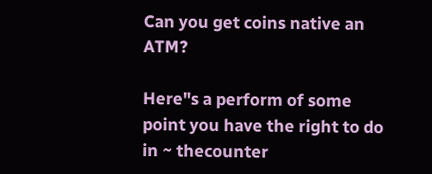Can you get coins native an ATM?

Here"s a perform of some point you have the right to do in ~ thecounter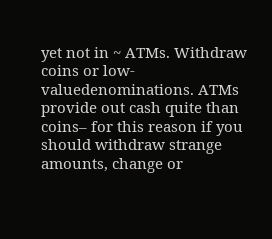yet not in ~ ATMs. Withdraw coins or low-valuedenominations. ATMs provide out cash quite than coins– for this reason if you should withdraw strange amounts, change or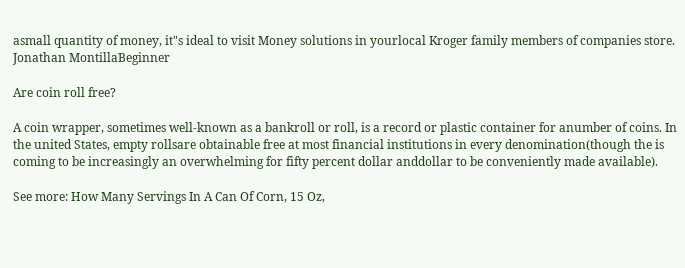asmall quantity of money, it"s ideal to visit Money solutions in yourlocal Kroger family members of companies store.
Jonathan MontillaBeginner

Are coin roll free?

A coin wrapper, sometimes well-known as a bankroll or roll, is a record or plastic container for anumber of coins. In the united States, empty rollsare obtainable free at most financial institutions in every denomination(though the is coming to be increasingly an overwhelming for fifty percent dollar anddollar to be conveniently made available).

See more: How Many Servings In A Can Of Corn, 15 Oz,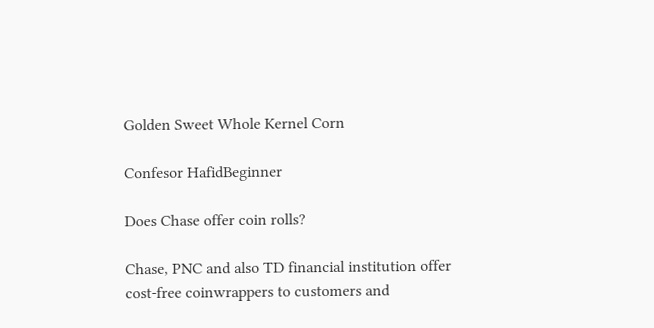Golden Sweet Whole Kernel Corn

Confesor HafidBeginner

Does Chase offer coin rolls?

Chase, PNC and also TD financial institution offer cost-free coinwrappers to customers and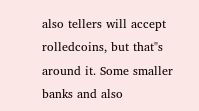also tellers will accept rolledcoins, but that"s around it. Some smaller banks and also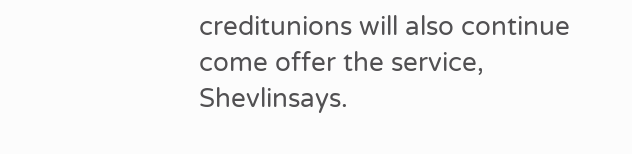creditunions will also continue come offer the service, Shevlinsays.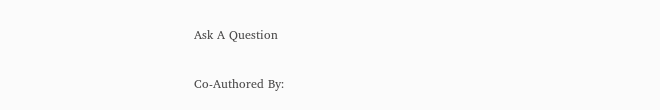Ask A Question

Co-Authored By: